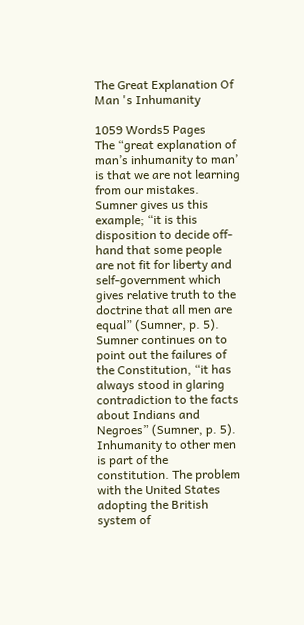The Great Explanation Of Man 's Inhumanity

1059 Words5 Pages
The “great explanation of man’s inhumanity to man’ is that we are not learning from our mistakes. Sumner gives us this example; “it is this disposition to decide off-hand that some people are not fit for liberty and self-government which gives relative truth to the doctrine that all men are equal” (Sumner, p. 5). Sumner continues on to point out the failures of the Constitution, “it has always stood in glaring contradiction to the facts about Indians and Negroes” (Sumner, p. 5). Inhumanity to other men is part of the constitution. The problem with the United States adopting the British system of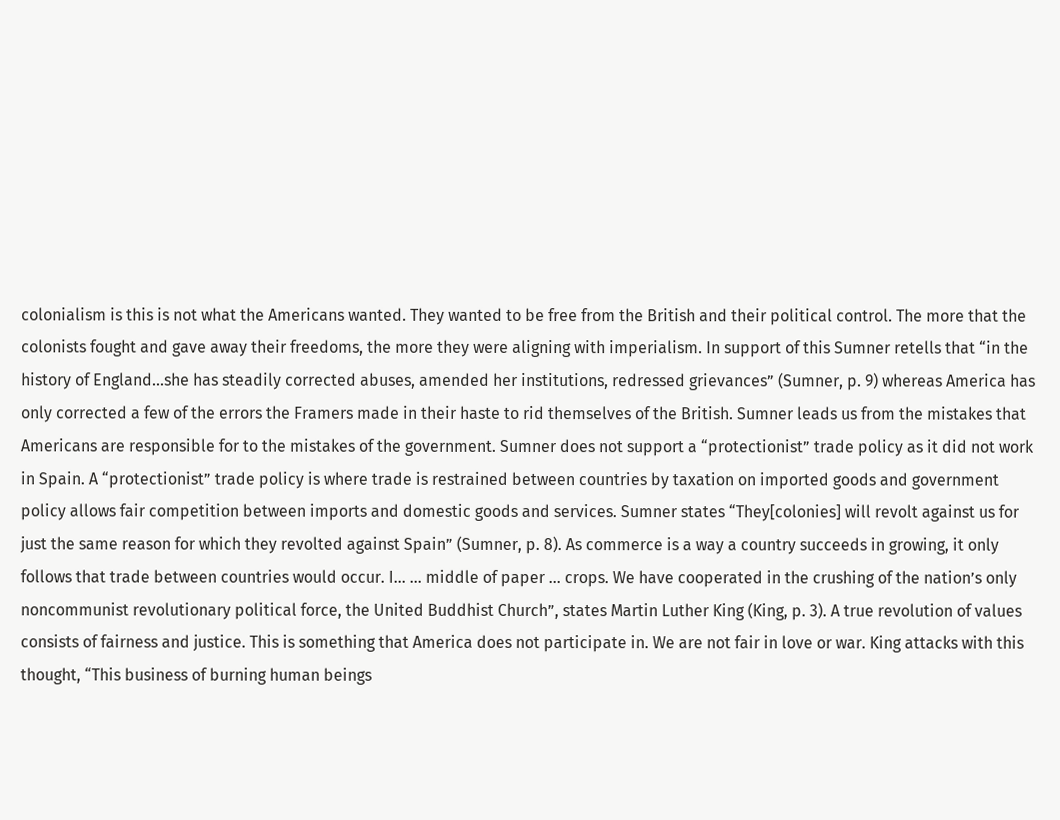colonialism is this is not what the Americans wanted. They wanted to be free from the British and their political control. The more that the colonists fought and gave away their freedoms, the more they were aligning with imperialism. In support of this Sumner retells that “in the history of England...she has steadily corrected abuses, amended her institutions, redressed grievances” (Sumner, p. 9) whereas America has only corrected a few of the errors the Framers made in their haste to rid themselves of the British. Sumner leads us from the mistakes that Americans are responsible for to the mistakes of the government. Sumner does not support a “protectionist” trade policy as it did not work in Spain. A “protectionist” trade policy is where trade is restrained between countries by taxation on imported goods and government policy allows fair competition between imports and domestic goods and services. Sumner states “They[colonies] will revolt against us for just the same reason for which they revolted against Spain” (Sumner, p. 8). As commerce is a way a country succeeds in growing, it only follows that trade between countries would occur. I... ... middle of paper ... crops. We have cooperated in the crushing of the nation’s only noncommunist revolutionary political force, the United Buddhist Church”, states Martin Luther King (King, p. 3). A true revolution of values consists of fairness and justice. This is something that America does not participate in. We are not fair in love or war. King attacks with this thought, “This business of burning human beings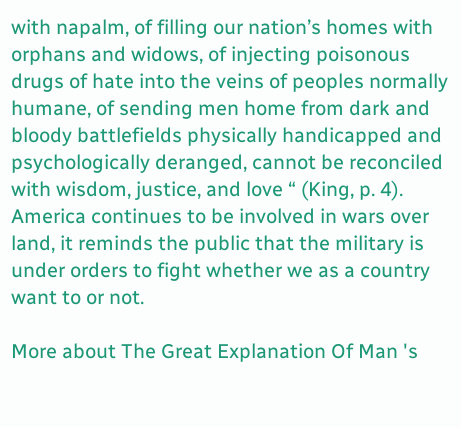with napalm, of filling our nation’s homes with orphans and widows, of injecting poisonous drugs of hate into the veins of peoples normally humane, of sending men home from dark and bloody battlefields physically handicapped and psychologically deranged, cannot be reconciled with wisdom, justice, and love “ (King, p. 4). America continues to be involved in wars over land, it reminds the public that the military is under orders to fight whether we as a country want to or not.

More about The Great Explanation Of Man 's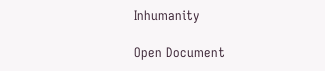Inhumanity

Open Document